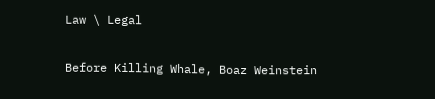Law \ Legal

Before Killing Whale, Boaz Weinstein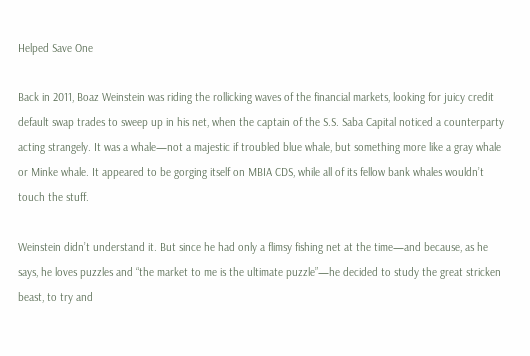Helped Save One

Back in 2011, Boaz Weinstein was riding the rollicking waves of the financial markets, looking for juicy credit default swap trades to sweep up in his net, when the captain of the S.S. Saba Capital noticed a counterparty acting strangely. It was a whale—not a majestic if troubled blue whale, but something more like a gray whale or Minke whale. It appeared to be gorging itself on MBIA CDS, while all of its fellow bank whales wouldn’t touch the stuff.

Weinstein didn’t understand it. But since he had only a flimsy fishing net at the time—and because, as he says, he loves puzzles and “the market to me is the ultimate puzzle”—he decided to study the great stricken beast, to try and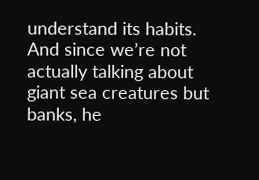understand its habits. And since we’re not actually talking about giant sea creatures but banks, he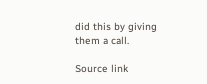did this by giving them a call.

Source link